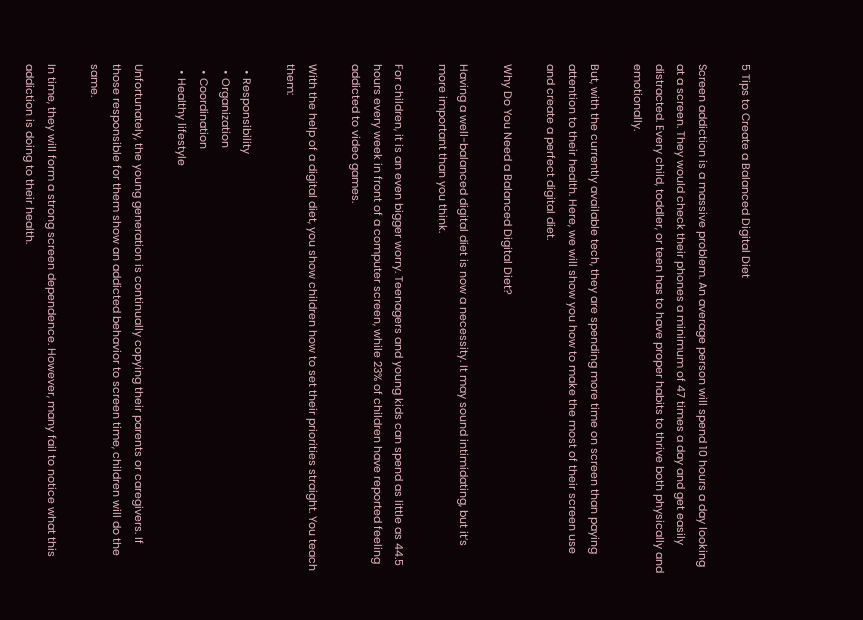5 Tips to Create a Balanced Digital Diet

Screen addiction is a massive problem. An average person will spend 10 hours a day looking at a screen. They would check their phones a minimum of 47 times a day and get easily distracted. Every child, toddler, or teen has to have proper habits to thrive both physically and emotionally.

But, with the currently available tech, they are spending more time on screen than paying attention to their health. Here, we will show you how to make the most of their screen use and create a perfect digital diet.

Why Do You Need a Balanced Digital Diet?

Having a well-balanced digital diet is now a necessity. It may sound intimidating, but it’s more important than you think.

For children, it is an even bigger worry. Teenagers and young kids can spend as little as 44.5 hours every week in front of a computer screen, while 23% of children have reported feeling addicted to video games.

With the help of a digital diet, you show children how to set their priorities straight. You teach them:

  • Responsibility
  • Organization
  • Coordination
  • Healthy lifestyle

Unfortunately, the young generation is continually copying their parents or caregivers. If those responsible for them show an addicted behavior to screen time, children will do the same.

In time, they will form a strong screen dependence. However, many fail to notice what this addiction is doing to their health.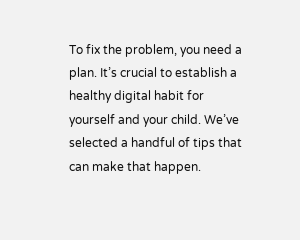To fix the problem, you need a plan. It’s crucial to establish a healthy digital habit for yourself and your child. We’ve selected a handful of tips that can make that happen.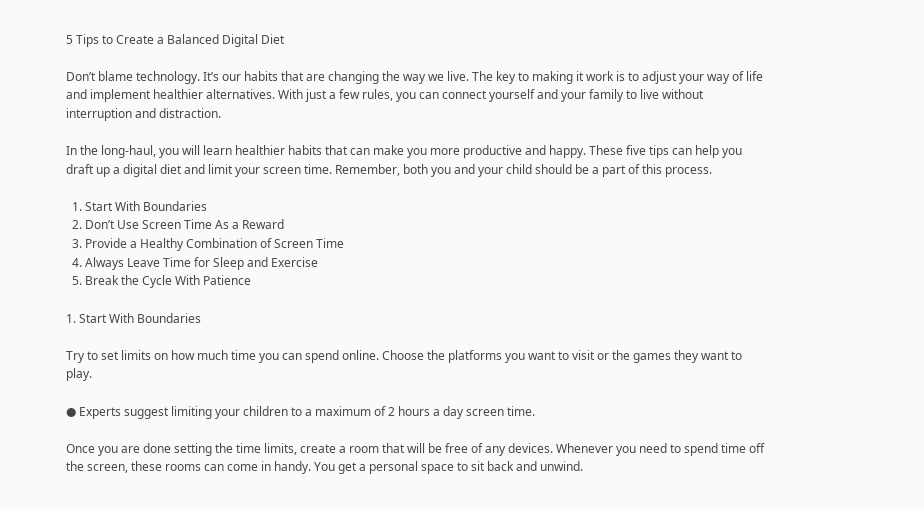5 Tips to Create a Balanced Digital Diet

Don’t blame technology. It’s our habits that are changing the way we live. The key to making it work is to adjust your way of life and implement healthier alternatives. With just a few rules, you can connect yourself and your family to live without interruption and distraction.

In the long-haul, you will learn healthier habits that can make you more productive and happy. These five tips can help you draft up a digital diet and limit your screen time. Remember, both you and your child should be a part of this process.

  1. Start With Boundaries
  2. Don’t Use Screen Time As a Reward
  3. Provide a Healthy Combination of Screen Time
  4. Always Leave Time for Sleep and Exercise
  5. Break the Cycle With Patience

1. Start With Boundaries

Try to set limits on how much time you can spend online. Choose the platforms you want to visit or the games they want to play.

● Experts suggest limiting your children to a maximum of 2 hours a day screen time.

Once you are done setting the time limits, create a room that will be free of any devices. Whenever you need to spend time off the screen, these rooms can come in handy. You get a personal space to sit back and unwind.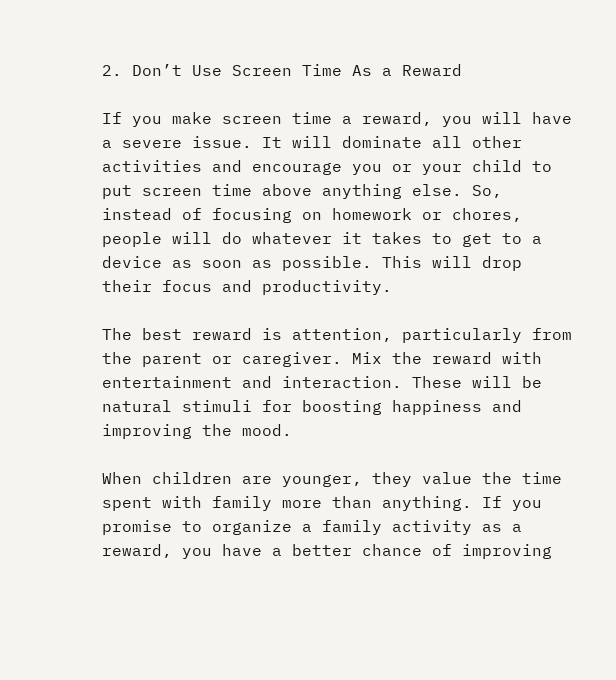2. Don’t Use Screen Time As a Reward

If you make screen time a reward, you will have a severe issue. It will dominate all other activities and encourage you or your child to put screen time above anything else. So, instead of focusing on homework or chores, people will do whatever it takes to get to a device as soon as possible. This will drop their focus and productivity.

The best reward is attention, particularly from the parent or caregiver. Mix the reward with entertainment and interaction. These will be natural stimuli for boosting happiness and improving the mood.

When children are younger, they value the time spent with family more than anything. If you promise to organize a family activity as a reward, you have a better chance of improving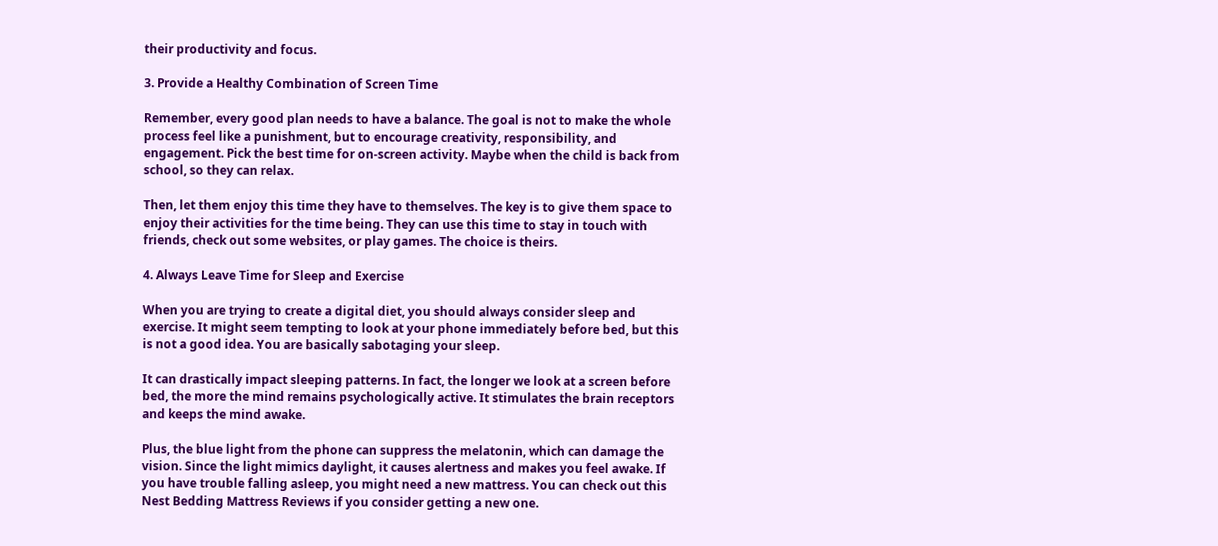their productivity and focus.

3. Provide a Healthy Combination of Screen Time

Remember, every good plan needs to have a balance. The goal is not to make the whole process feel like a punishment, but to encourage creativity, responsibility, and engagement. Pick the best time for on-screen activity. Maybe when the child is back from school, so they can relax.

Then, let them enjoy this time they have to themselves. The key is to give them space to enjoy their activities for the time being. They can use this time to stay in touch with friends, check out some websites, or play games. The choice is theirs.

4. Always Leave Time for Sleep and Exercise

When you are trying to create a digital diet, you should always consider sleep and exercise. It might seem tempting to look at your phone immediately before bed, but this is not a good idea. You are basically sabotaging your sleep.

It can drastically impact sleeping patterns. In fact, the longer we look at a screen before bed, the more the mind remains psychologically active. It stimulates the brain receptors and keeps the mind awake.

Plus, the blue light from the phone can suppress the melatonin, which can damage the vision. Since the light mimics daylight, it causes alertness and makes you feel awake. If you have trouble falling asleep, you might need a new mattress. You can check out this Nest Bedding Mattress Reviews if you consider getting a new one.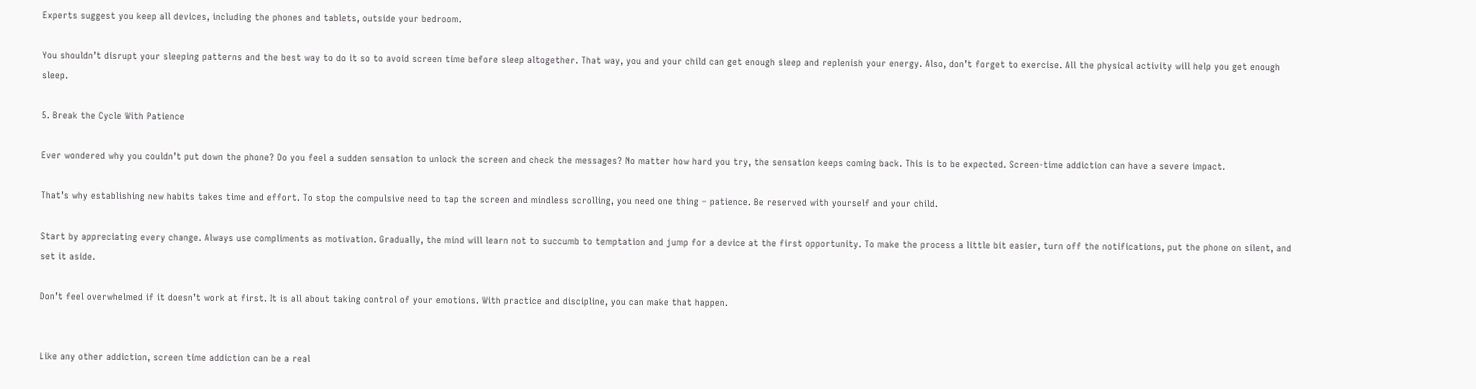Experts suggest you keep all devices, including the phones and tablets, outside your bedroom.

You shouldn’t disrupt your sleeping patterns and the best way to do it so to avoid screen time before sleep altogether. That way, you and your child can get enough sleep and replenish your energy. Also, don’t forget to exercise. All the physical activity will help you get enough sleep.

5. Break the Cycle With Patience

Ever wondered why you couldn’t put down the phone? Do you feel a sudden sensation to unlock the screen and check the messages? No matter how hard you try, the sensation keeps coming back. This is to be expected. Screen-time addiction can have a severe impact.

That’s why establishing new habits takes time and effort. To stop the compulsive need to tap the screen and mindless scrolling, you need one thing – patience. Be reserved with yourself and your child.

Start by appreciating every change. Always use compliments as motivation. Gradually, the mind will learn not to succumb to temptation and jump for a device at the first opportunity. To make the process a little bit easier, turn off the notifications, put the phone on silent, and set it aside.

Don’t feel overwhelmed if it doesn’t work at first. It is all about taking control of your emotions. With practice and discipline, you can make that happen.


Like any other addiction, screen time addiction can be a real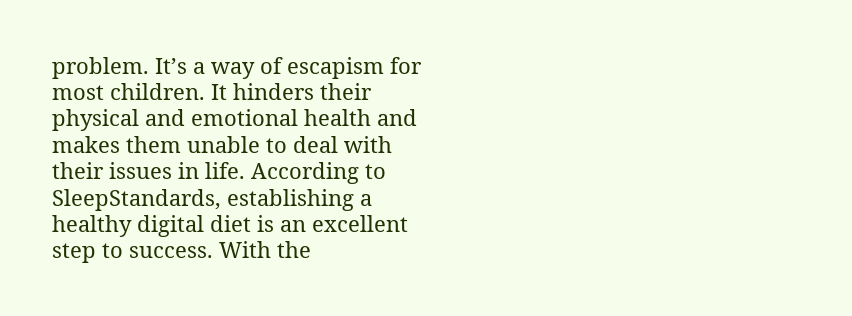problem. It’s a way of escapism for most children. It hinders their physical and emotional health and makes them unable to deal with their issues in life. According to SleepStandards, establishing a healthy digital diet is an excellent step to success. With the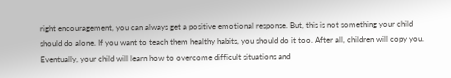right encouragement, you can always get a positive emotional response. But, this is not something your child should do alone. If you want to teach them healthy habits, you should do it too. After all, children will copy you. Eventually, your child will learn how to overcome difficult situations and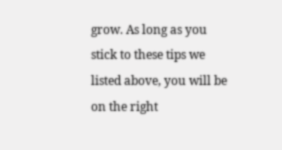grow. As long as you stick to these tips we listed above, you will be on the right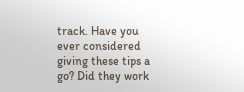track. Have you ever considered giving these tips a go? Did they work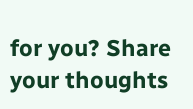for you? Share your thoughts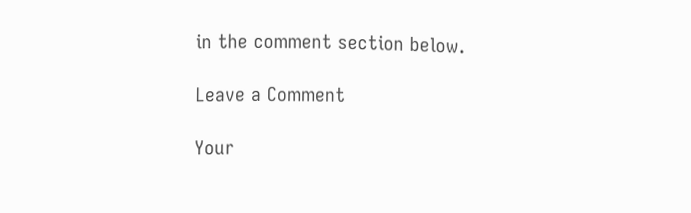in the comment section below.

Leave a Comment

Your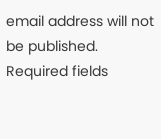email address will not be published. Required fields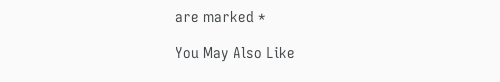are marked *

You May Also Like